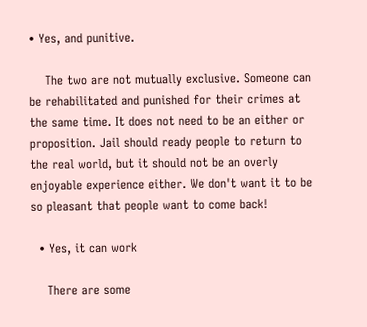• Yes, and punitive.

    The two are not mutually exclusive. Someone can be rehabilitated and punished for their crimes at the same time. It does not need to be an either or proposition. Jail should ready people to return to the real world, but it should not be an overly enjoyable experience either. We don't want it to be so pleasant that people want to come back!

  • Yes, it can work

    There are some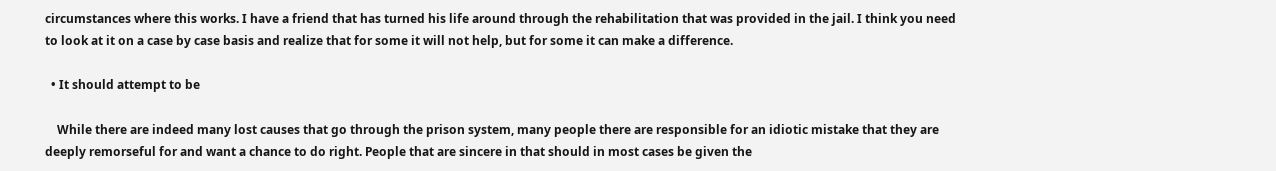circumstances where this works. I have a friend that has turned his life around through the rehabilitation that was provided in the jail. I think you need to look at it on a case by case basis and realize that for some it will not help, but for some it can make a difference.

  • It should attempt to be

    While there are indeed many lost causes that go through the prison system, many people there are responsible for an idiotic mistake that they are deeply remorseful for and want a chance to do right. People that are sincere in that should in most cases be given the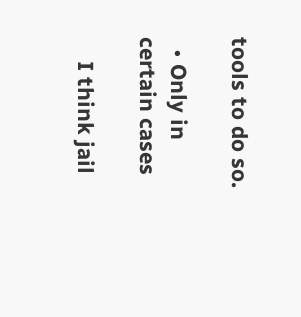tools to do so.

  • Only in certain cases

    I think jail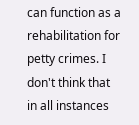can function as a rehabilitation for petty crimes. I don't think that in all instances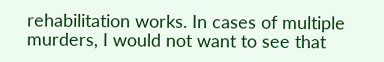rehabilitation works. In cases of multiple murders, I would not want to see that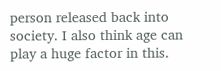person released back into society. I also think age can play a huge factor in this.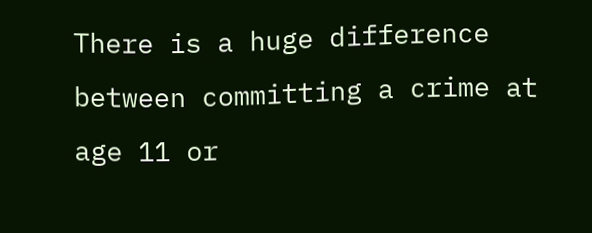There is a huge difference between committing a crime at age 11 or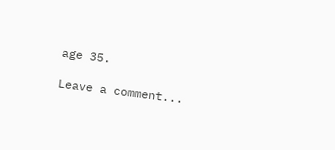age 35.

Leave a comment...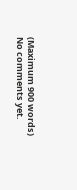(Maximum 900 words)
No comments yet.